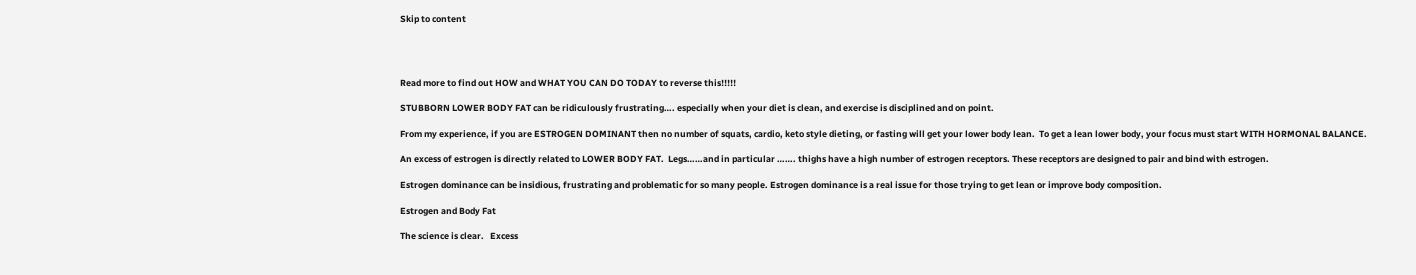Skip to content




Read more to find out HOW and WHAT YOU CAN DO TODAY to reverse this!!!!!

STUBBORN LOWER BODY FAT can be ridiculously frustrating…. especially when your diet is clean, and exercise is disciplined and on point.

From my experience, if you are ESTROGEN DOMINANT then no number of squats, cardio, keto style dieting, or fasting will get your lower body lean.  To get a lean lower body, your focus must start WITH HORMONAL BALANCE.

An excess of estrogen is directly related to LOWER BODY FAT.  Legs……and in particular ……. thighs have a high number of estrogen receptors. These receptors are designed to pair and bind with estrogen.

Estrogen dominance can be insidious, frustrating and problematic for so many people. Estrogen dominance is a real issue for those trying to get lean or improve body composition.

Estrogen and Body Fat

The science is clear.   Excess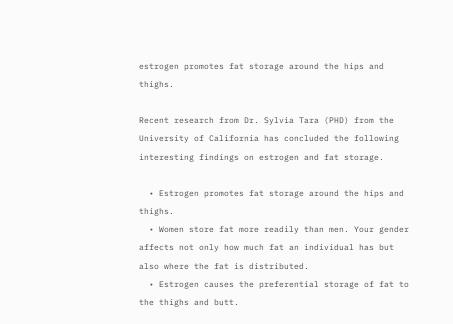estrogen promotes fat storage around the hips and thighs.

Recent research from Dr. Sylvia Tara (PHD) from the University of California has concluded the following interesting findings on estrogen and fat storage.

  • Estrogen promotes fat storage around the hips and thighs.
  • Women store fat more readily than men. Your gender affects not only how much fat an individual has but also where the fat is distributed.
  • Estrogen causes the preferential storage of fat to the thighs and butt.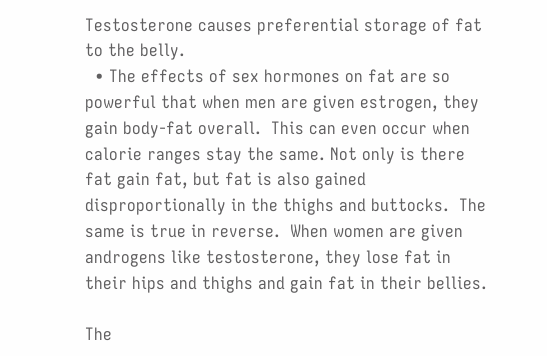Testosterone causes preferential storage of fat to the belly.
  • The effects of sex hormones on fat are so powerful that when men are given estrogen, they gain body-fat overall.  This can even occur when calorie ranges stay the same. Not only is there fat gain fat, but fat is also gained disproportionally in the thighs and buttocks.  The same is true in reverse.  When women are given androgens like testosterone, they lose fat in their hips and thighs and gain fat in their bellies.

The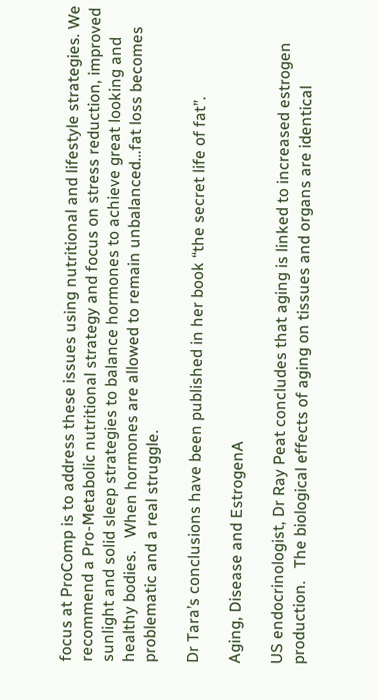focus at ProComp is to address these issues using nutritional and lifestyle strategies. We recommend a Pro-Metabolic nutritional strategy and focus on stress reduction, improved sunlight and solid sleep strategies to balance hormones to achieve great looking and healthy bodies.   When hormones are allowed to remain unbalanced…fat loss becomes problematic and a real struggle.

Dr Tara’s conclusions have been published in her book “the secret life of fat”.

Aging, Disease and EstrogenA

US endocrinologist, Dr Ray Peat concludes that aging is linked to increased estrogen production.   The biological effects of aging on tissues and organs are identical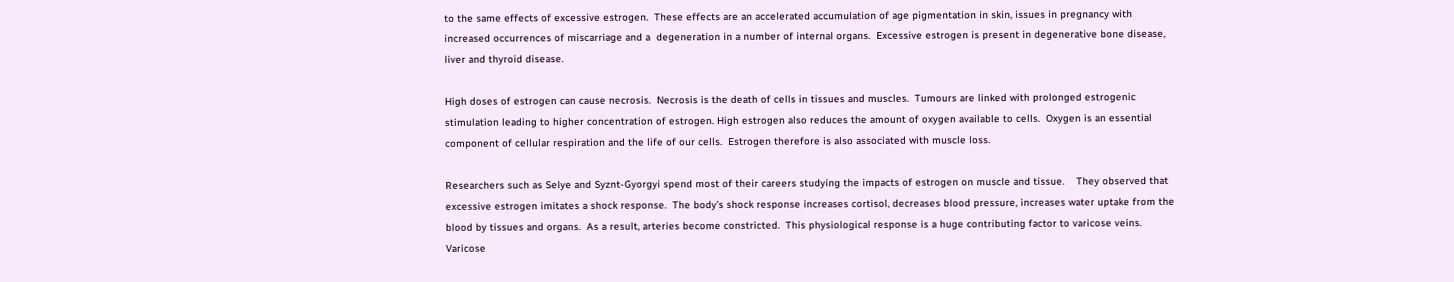to the same effects of excessive estrogen.  These effects are an accelerated accumulation of age pigmentation in skin, issues in pregnancy with increased occurrences of miscarriage and a  degeneration in a number of internal organs.  Excessive estrogen is present in degenerative bone disease, liver and thyroid disease.

High doses of estrogen can cause necrosis.  Necrosis is the death of cells in tissues and muscles.  Tumours are linked with prolonged estrogenic stimulation leading to higher concentration of estrogen. High estrogen also reduces the amount of oxygen available to cells.  Oxygen is an essential component of cellular respiration and the life of our cells.  Estrogen therefore is also associated with muscle loss.

Researchers such as Selye and Syznt-Gyorgyi spend most of their careers studying the impacts of estrogen on muscle and tissue.    They observed that excessive estrogen imitates a shock response.  The body’s shock response increases cortisol, decreases blood pressure, increases water uptake from the blood by tissues and organs.  As a result, arteries become constricted.  This physiological response is a huge contributing factor to varicose veins. Varicose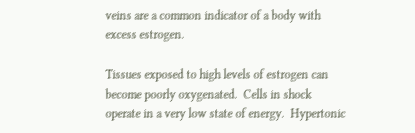veins are a common indicator of a body with excess estrogen.

Tissues exposed to high levels of estrogen can become poorly oxygenated.  Cells in shock operate in a very low state of energy.  Hypertonic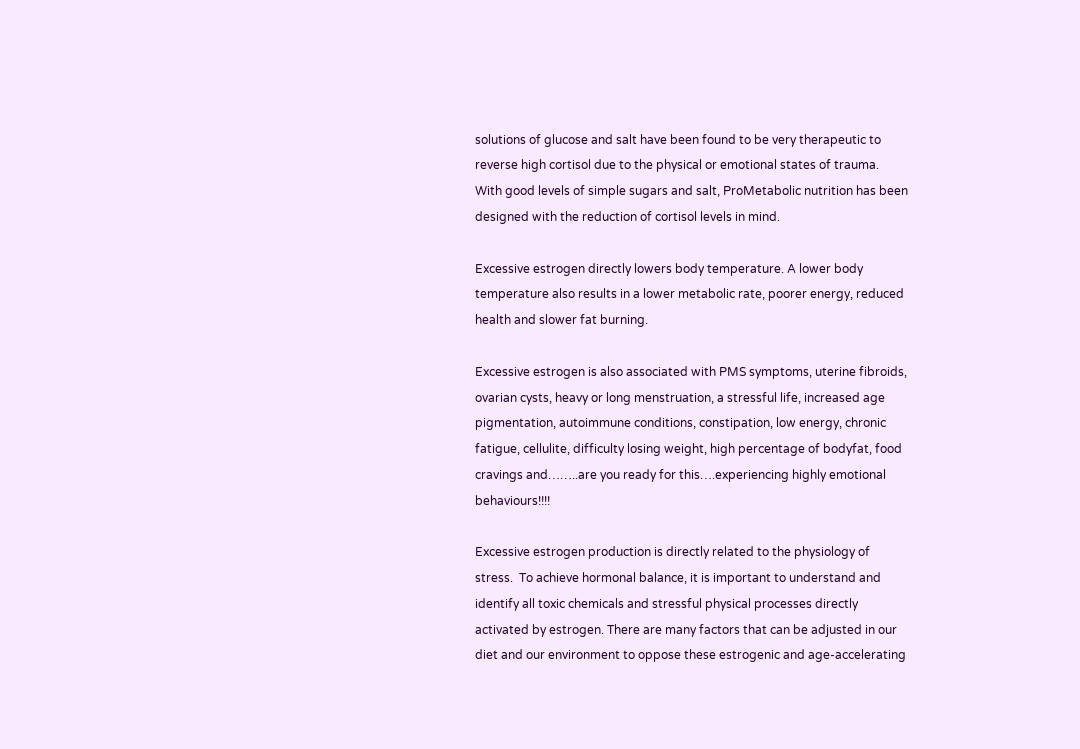solutions of glucose and salt have been found to be very therapeutic to reverse high cortisol due to the physical or emotional states of trauma.  With good levels of simple sugars and salt, ProMetabolic nutrition has been designed with the reduction of cortisol levels in mind.

Excessive estrogen directly lowers body temperature. A lower body temperature also results in a lower metabolic rate, poorer energy, reduced health and slower fat burning.

Excessive estrogen is also associated with PMS symptoms, uterine fibroids, ovarian cysts, heavy or long menstruation, a stressful life, increased age pigmentation, autoimmune conditions, constipation, low energy, chronic fatigue, cellulite, difficulty losing weight, high percentage of bodyfat, food cravings and……..are you ready for this….experiencing highly emotional behaviours!!!!

Excessive estrogen production is directly related to the physiology of stress.  To achieve hormonal balance, it is important to understand and identify all toxic chemicals and stressful physical processes directly activated by estrogen. There are many factors that can be adjusted in our diet and our environment to oppose these estrogenic and age-accelerating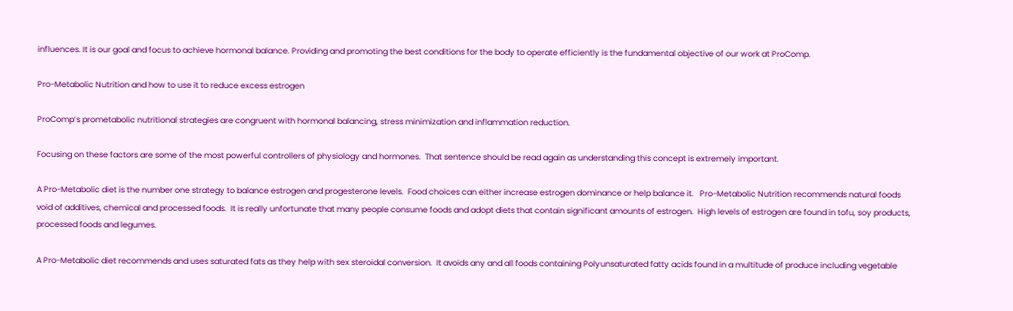influences. It is our goal and focus to achieve hormonal balance. Providing and promoting the best conditions for the body to operate efficiently is the fundamental objective of our work at ProComp.

Pro-Metabolic Nutrition and how to use it to reduce excess estrogen

ProComp’s prometabolic nutritional strategies are congruent with hormonal balancing, stress minimization and inflammation reduction.

Focusing on these factors are some of the most powerful controllers of physiology and hormones.  That sentence should be read again as understanding this concept is extremely important.

A Pro-Metabolic diet is the number one strategy to balance estrogen and progesterone levels.  Food choices can either increase estrogen dominance or help balance it.   Pro-Metabolic Nutrition recommends natural foods void of additives, chemical and processed foods.  It is really unfortunate that many people consume foods and adopt diets that contain significant amounts of estrogen.  High levels of estrogen are found in tofu, soy products, processed foods and legumes.

A Pro-Metabolic diet recommends and uses saturated fats as they help with sex steroidal conversion.  It avoids any and all foods containing Polyunsaturated fatty acids found in a multitude of produce including vegetable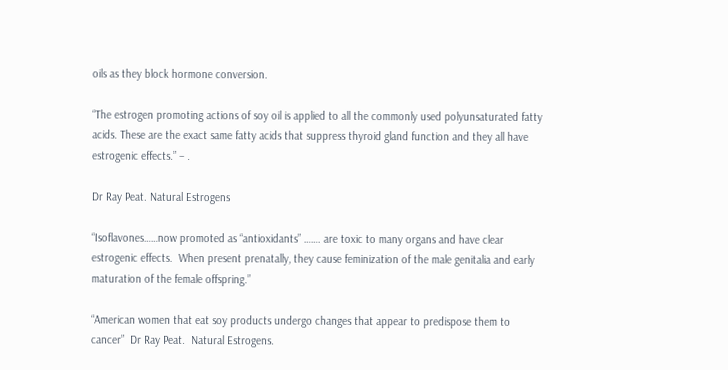oils as they block hormone conversion.

“The estrogen promoting actions of soy oil is applied to all the commonly used polyunsaturated fatty acids. These are the exact same fatty acids that suppress thyroid gland function and they all have estrogenic effects.” – .

Dr Ray Peat. Natural Estrogens

“Isoflavones……now promoted as “antioxidants” ……. are toxic to many organs and have clear estrogenic effects.  When present prenatally, they cause feminization of the male genitalia and early maturation of the female offspring.”

“American women that eat soy products undergo changes that appear to predispose them to cancer”  Dr Ray Peat.  Natural Estrogens.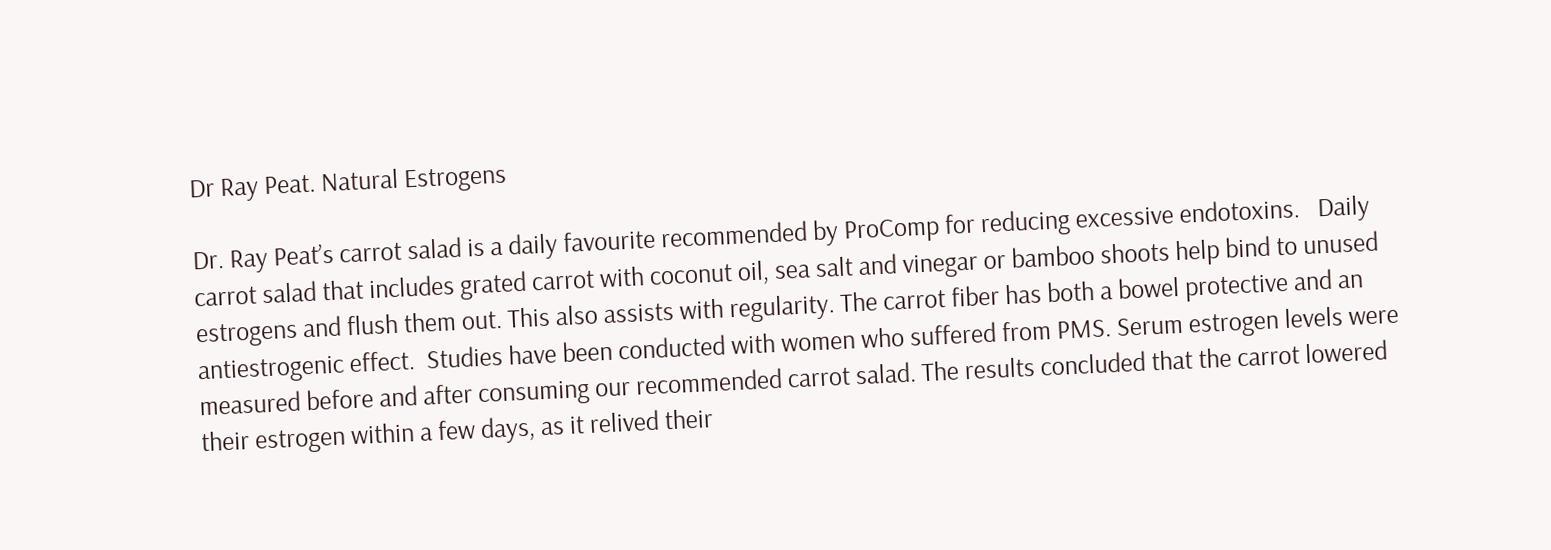Dr Ray Peat. Natural Estrogens

Dr. Ray Peat’s carrot salad is a daily favourite recommended by ProComp for reducing excessive endotoxins.   Daily carrot salad that includes grated carrot with coconut oil, sea salt and vinegar or bamboo shoots help bind to unused estrogens and flush them out. This also assists with regularity. The carrot fiber has both a bowel protective and an antiestrogenic effect.  Studies have been conducted with women who suffered from PMS. Serum estrogen levels were measured before and after consuming our recommended carrot salad. The results concluded that the carrot lowered their estrogen within a few days, as it relived their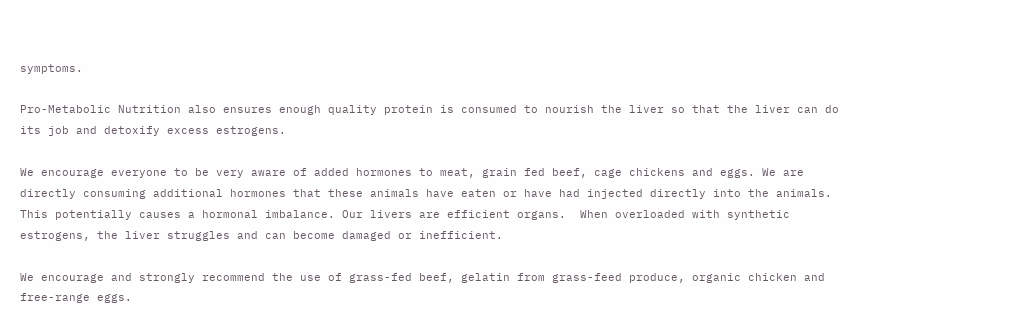symptoms.

Pro-Metabolic Nutrition also ensures enough quality protein is consumed to nourish the liver so that the liver can do its job and detoxify excess estrogens.

We encourage everyone to be very aware of added hormones to meat, grain fed beef, cage chickens and eggs. We are directly consuming additional hormones that these animals have eaten or have had injected directly into the animals. This potentially causes a hormonal imbalance. Our livers are efficient organs.  When overloaded with synthetic estrogens, the liver struggles and can become damaged or inefficient.

We encourage and strongly recommend the use of grass-fed beef, gelatin from grass-feed produce, organic chicken and free-range eggs.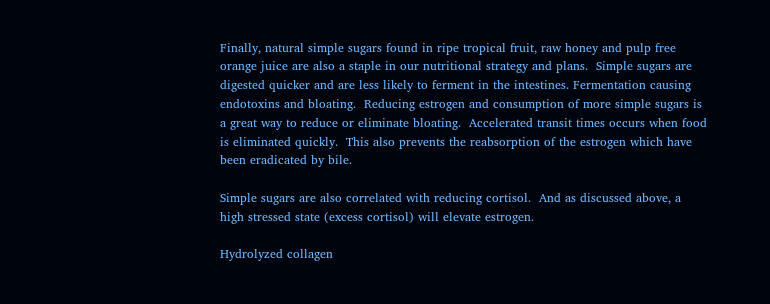Finally, natural simple sugars found in ripe tropical fruit, raw honey and pulp free orange juice are also a staple in our nutritional strategy and plans.  Simple sugars are digested quicker and are less likely to ferment in the intestines. Fermentation causing endotoxins and bloating.  Reducing estrogen and consumption of more simple sugars is a great way to reduce or eliminate bloating.  Accelerated transit times occurs when food is eliminated quickly.  This also prevents the reabsorption of the estrogen which have been eradicated by bile.

Simple sugars are also correlated with reducing cortisol.  And as discussed above, a high stressed state (excess cortisol) will elevate estrogen.

Hydrolyzed collagen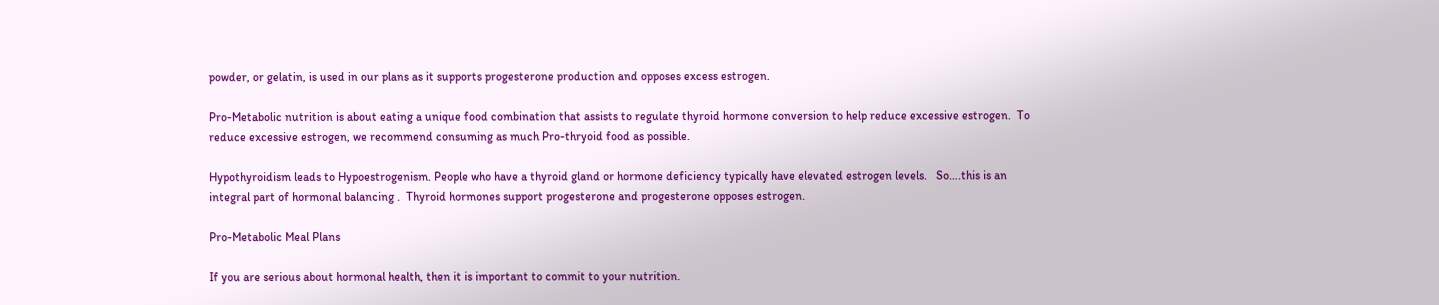powder, or gelatin, is used in our plans as it supports progesterone production and opposes excess estrogen.

Pro-Metabolic nutrition is about eating a unique food combination that assists to regulate thyroid hormone conversion to help reduce excessive estrogen.  To reduce excessive estrogen, we recommend consuming as much Pro-thryoid food as possible.

Hypothyroidism leads to Hypoestrogenism. People who have a thyroid gland or hormone deficiency typically have elevated estrogen levels.   So….this is an integral part of hormonal balancing .  Thyroid hormones support progesterone and progesterone opposes estrogen.

Pro-Metabolic Meal Plans

If you are serious about hormonal health, then it is important to commit to your nutrition.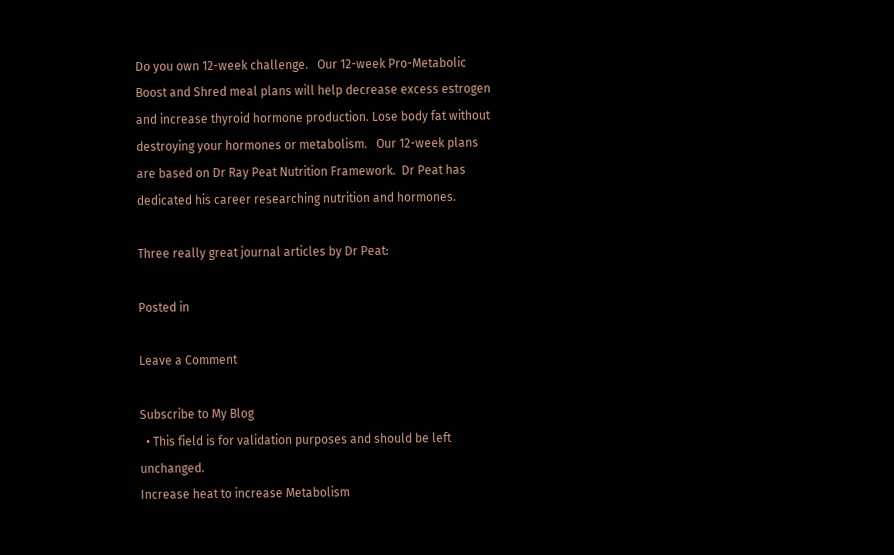Do you own 12-week challenge.   Our 12-week Pro-Metabolic Boost and Shred meal plans will help decrease excess estrogen and increase thyroid hormone production. Lose body fat without destroying your hormones or metabolism.   Our 12-week plans are based on Dr Ray Peat Nutrition Framework.  Dr Peat has dedicated his career researching nutrition and hormones.

Three really great journal articles by Dr Peat:

Posted in

Leave a Comment

Subscribe to My Blog
  • This field is for validation purposes and should be left unchanged.
Increase heat to increase Metabolism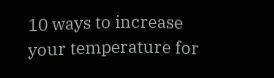10 ways to increase your temperature for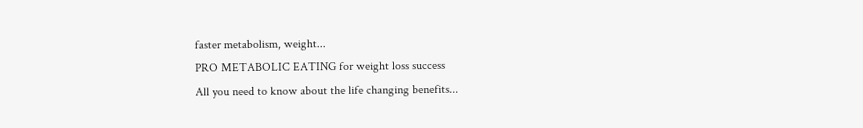faster metabolism, weight...
PRO METABOLIC EATING for weight loss success
All you need to know about the life changing benefits...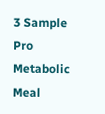3 Sample Pro Metabolic Meal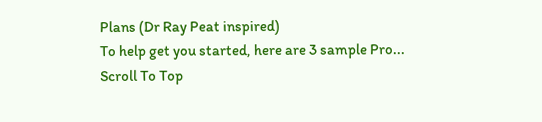Plans (Dr Ray Peat inspired)
To help get you started, here are 3 sample Pro...
Scroll To Top